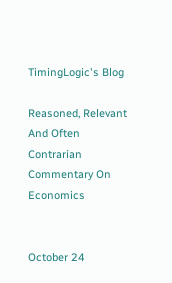TimingLogic's Blog

Reasoned, Relevant And Often Contrarian Commentary On Economics


October 24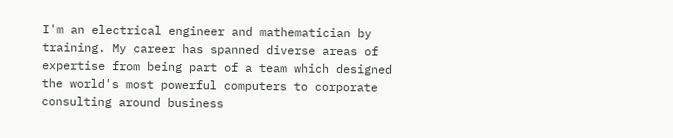I'm an electrical engineer and mathematician by training. My career has spanned diverse areas of expertise from being part of a team which designed the world's most powerful computers to corporate consulting around business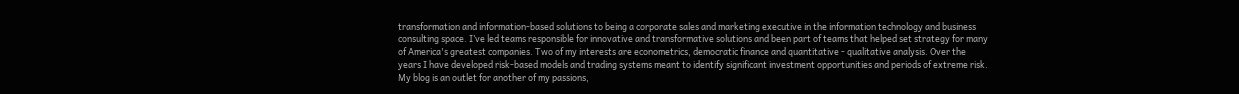transformation and information-based solutions to being a corporate sales and marketing executive in the information technology and business consulting space. I’ve led teams responsible for innovative and transformative solutions and been part of teams that helped set strategy for many of America's greatest companies. Two of my interests are econometrics, democratic finance and quantitative - qualitative analysis. Over the years I have developed risk-based models and trading systems meant to identify significant investment opportunities and periods of extreme risk. My blog is an outlet for another of my passions,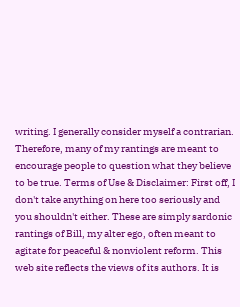writing. I generally consider myself a contrarian. Therefore, many of my rantings are meant to encourage people to question what they believe to be true. Terms of Use & Disclaimer: First off, I don't take anything on here too seriously and you shouldn't either. These are simply sardonic rantings of Bill, my alter ego, often meant to agitate for peaceful & nonviolent reform. This web site reflects the views of its authors. It is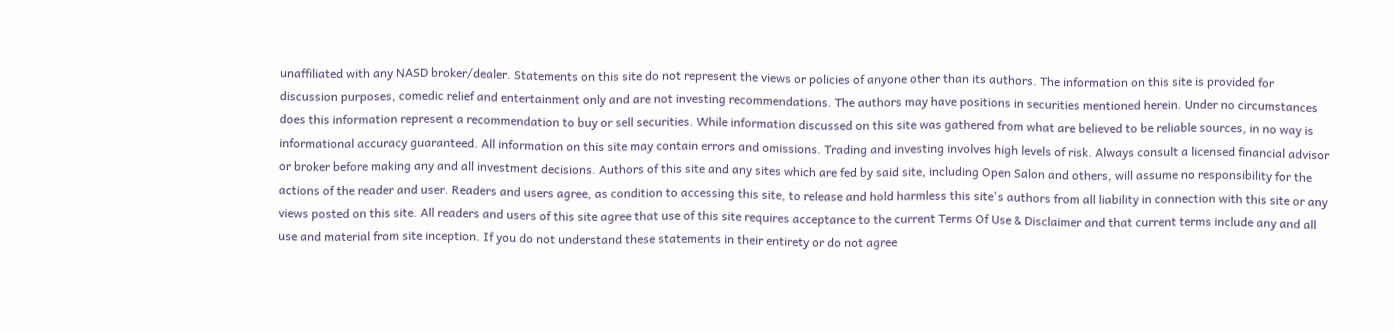unaffiliated with any NASD broker/dealer. Statements on this site do not represent the views or policies of anyone other than its authors. The information on this site is provided for discussion purposes, comedic relief and entertainment only and are not investing recommendations. The authors may have positions in securities mentioned herein. Under no circumstances does this information represent a recommendation to buy or sell securities. While information discussed on this site was gathered from what are believed to be reliable sources, in no way is informational accuracy guaranteed. All information on this site may contain errors and omissions. Trading and investing involves high levels of risk. Always consult a licensed financial advisor or broker before making any and all investment decisions. Authors of this site and any sites which are fed by said site, including Open Salon and others, will assume no responsibility for the actions of the reader and user. Readers and users agree, as condition to accessing this site, to release and hold harmless this site's authors from all liability in connection with this site or any views posted on this site. All readers and users of this site agree that use of this site requires acceptance to the current Terms Of Use & Disclaimer and that current terms include any and all use and material from site inception. If you do not understand these statements in their entirety or do not agree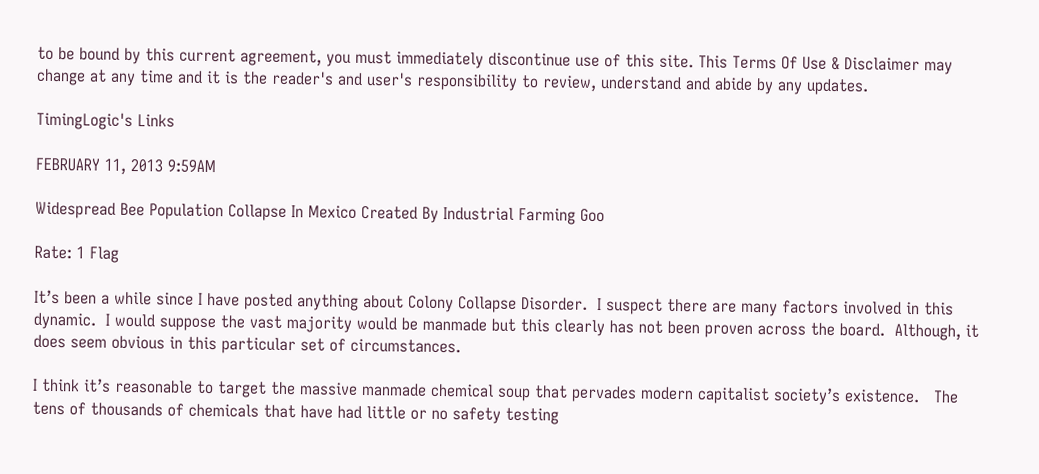to be bound by this current agreement, you must immediately discontinue use of this site. This Terms Of Use & Disclaimer may change at any time and it is the reader's and user's responsibility to review, understand and abide by any updates.

TimingLogic's Links

FEBRUARY 11, 2013 9:59AM

Widespread Bee Population Collapse In Mexico Created By Industrial Farming Goo

Rate: 1 Flag

It’s been a while since I have posted anything about Colony Collapse Disorder.  I suspect there are many factors involved in this dynamic.  I would suppose the vast majority would be manmade but this clearly has not been proven across the board.  Although, it does seem obvious in this particular set of circumstances.

I think it’s reasonable to target the massive manmade chemical soup that pervades modern capitalist society’s existence.   The tens of thousands of chemicals that have had little or no safety testing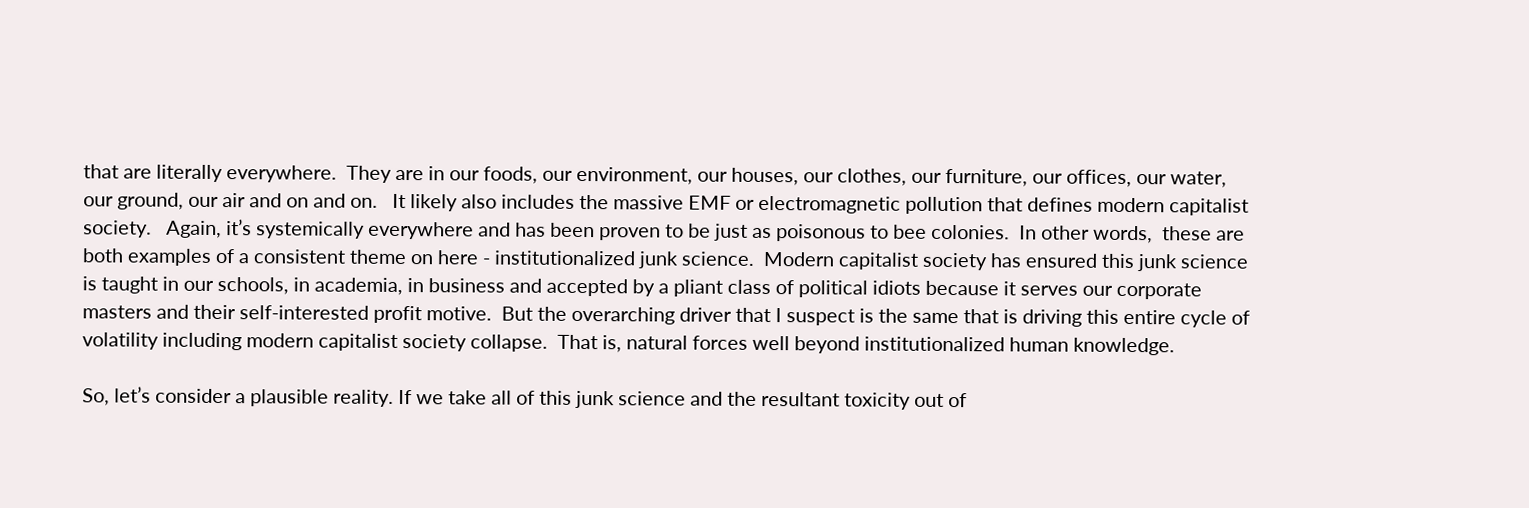that are literally everywhere.  They are in our foods, our environment, our houses, our clothes, our furniture, our offices, our water, our ground, our air and on and on.   It likely also includes the massive EMF or electromagnetic pollution that defines modern capitalist society.   Again, it’s systemically everywhere and has been proven to be just as poisonous to bee colonies.  In other words,  these are both examples of a consistent theme on here - institutionalized junk science.  Modern capitalist society has ensured this junk science is taught in our schools, in academia, in business and accepted by a pliant class of political idiots because it serves our corporate masters and their self-interested profit motive.  But the overarching driver that I suspect is the same that is driving this entire cycle of volatility including modern capitalist society collapse.  That is, natural forces well beyond institutionalized human knowledge.

So, let’s consider a plausible reality. If we take all of this junk science and the resultant toxicity out of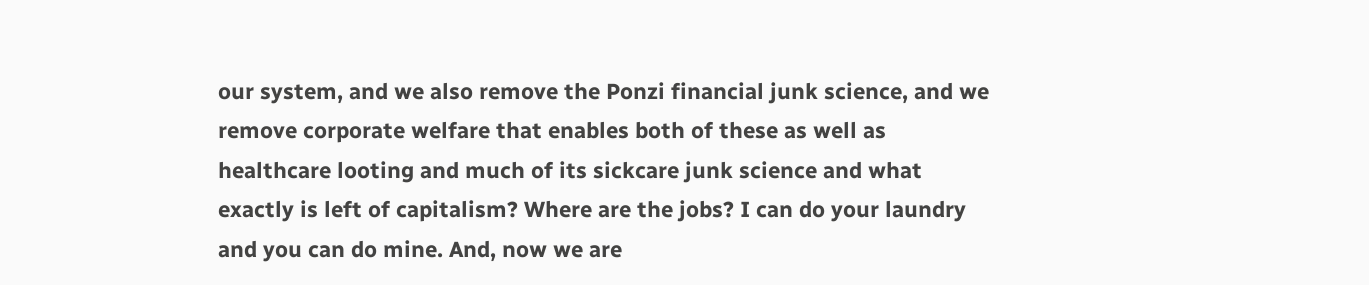our system, and we also remove the Ponzi financial junk science, and we remove corporate welfare that enables both of these as well as healthcare looting and much of its sickcare junk science and what exactly is left of capitalism? Where are the jobs? I can do your laundry and you can do mine. And, now we are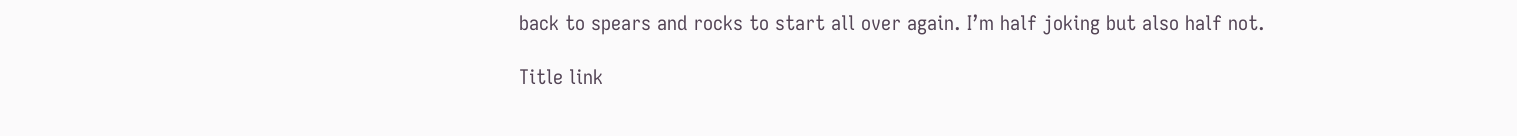back to spears and rocks to start all over again. I’m half joking but also half not.

Title link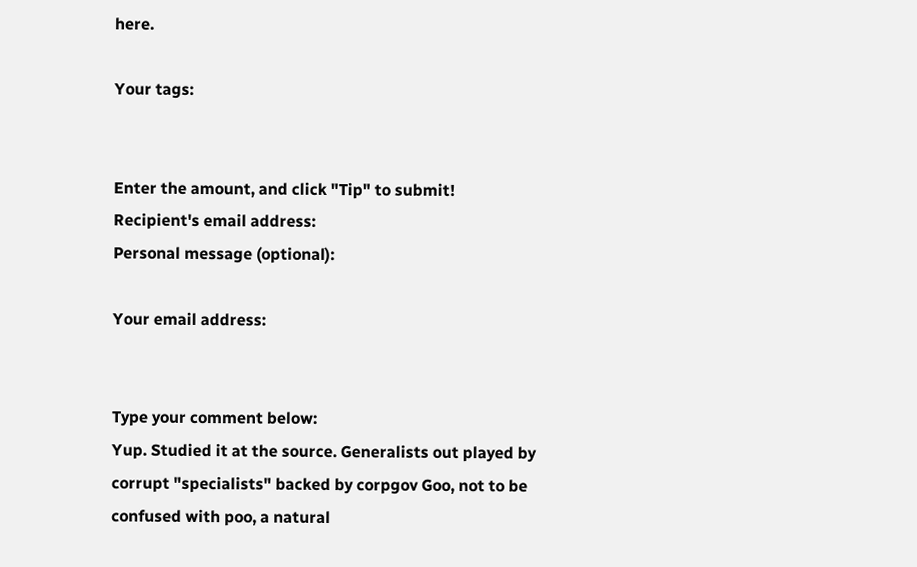here.

Your tags:


Enter the amount, and click "Tip" to submit!
Recipient's email address:
Personal message (optional):

Your email address:


Type your comment below:
Yup. Studied it at the source. Generalists out played by corrupt "specialists" backed by corpgov Goo, not to be confused with poo, a natural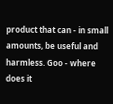product that can - in small amounts, be useful and harmless. Goo - where does it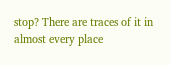stop? There are traces of it in almost every place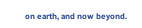on earth, and now beyond.